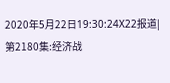2020年5月22日19:30:24X22报道|第2180集:经济战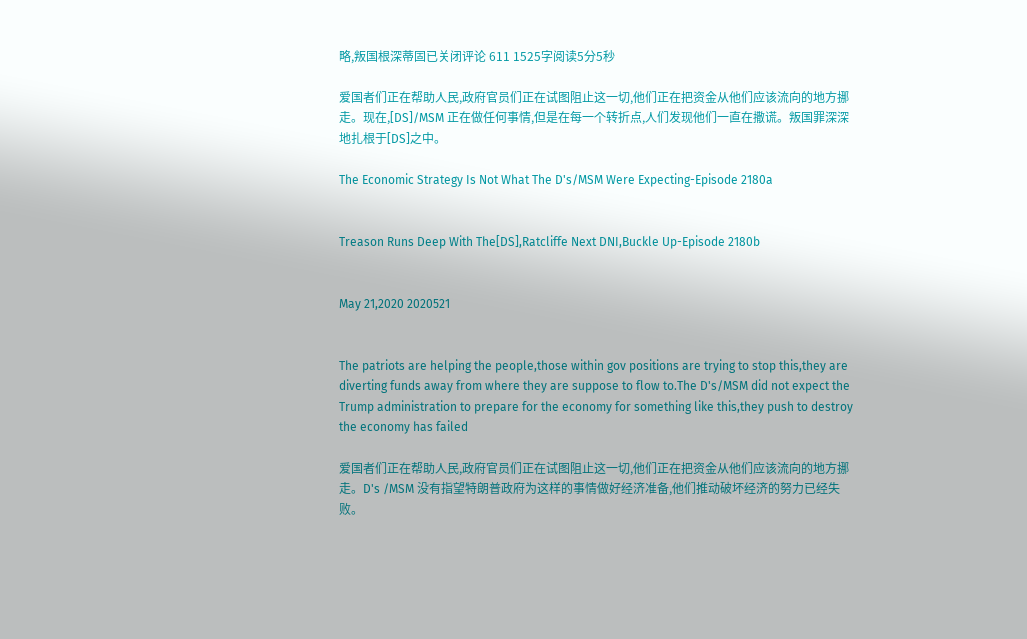略,叛国根深蒂固已关闭评论 611 1525字阅读5分5秒

爱国者们正在帮助人民,政府官员们正在试图阻止这一切,他们正在把资金从他们应该流向的地方挪走。现在,[DS]/MSM 正在做任何事情,但是在每一个转折点,人们发现他们一直在撒谎。叛国罪深深地扎根于[DS]之中。

The Economic Strategy Is Not What The D's/MSM Were Expecting-Episode 2180a


Treason Runs Deep With The[DS],Ratcliffe Next DNI,Buckle Up-Episode 2180b


May 21,2020 2020521


The patriots are helping the people,those within gov positions are trying to stop this,they are diverting funds away from where they are suppose to flow to.The D's/MSM did not expect the Trump administration to prepare for the economy for something like this,they push to destroy the economy has failed

爱国者们正在帮助人民,政府官员们正在试图阻止这一切,他们正在把资金从他们应该流向的地方挪走。D's /MSM 没有指望特朗普政府为这样的事情做好经济准备,他们推动破坏经济的努力已经失败。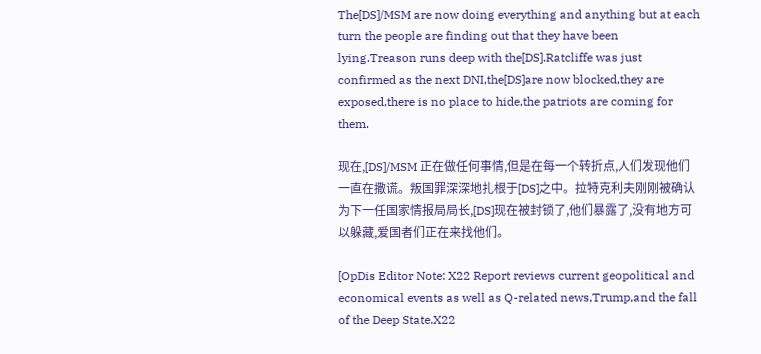The[DS]/MSM are now doing everything and anything but at each turn the people are finding out that they have been lying.Treason runs deep with the[DS].Ratcliffe was just confirmed as the next DNI,the[DS]are now blocked,they are exposed,there is no place to hide,the patriots are coming for them.

现在,[DS]/MSM 正在做任何事情,但是在每一个转折点,人们发现他们一直在撒谎。叛国罪深深地扎根于[DS]之中。拉特克利夫刚刚被确认为下一任国家情报局局长,[DS]现在被封锁了,他们暴露了,没有地方可以躲藏,爱国者们正在来找他们。

[OpDis Editor Note: X22 Report reviews current geopolitical and economical events as well as Q-related news,Trump,and the fall of the Deep State.X22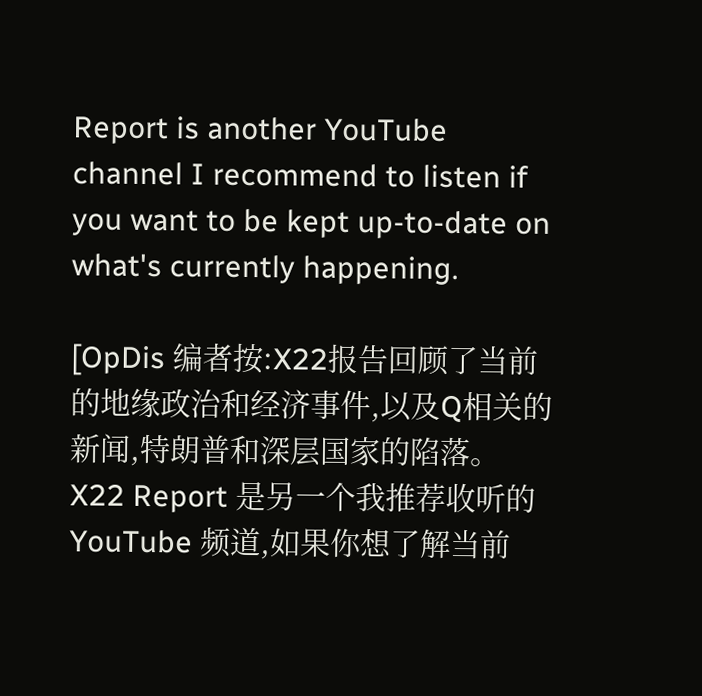Report is another YouTube channel I recommend to listen if you want to be kept up-to-date on what's currently happening.

[OpDis 编者按:X22报告回顾了当前的地缘政治和经济事件,以及Q相关的新闻,特朗普和深层国家的陷落。X22 Report 是另一个我推荐收听的 YouTube 频道,如果你想了解当前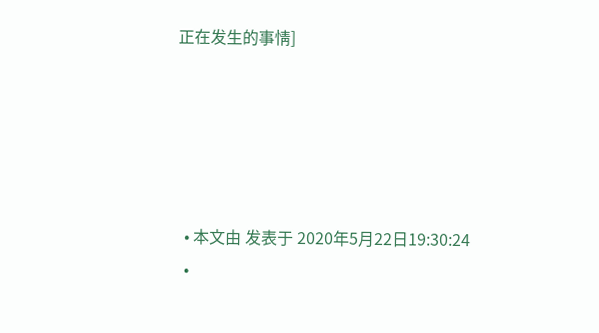正在发生的事情]





  • 本文由 发表于 2020年5月22日19:30:24
  •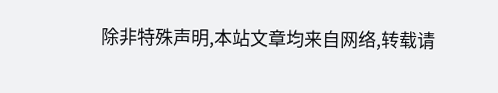除非特殊声明,本站文章均来自网络,转载请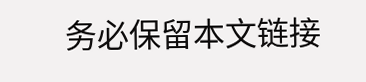务必保留本文链接